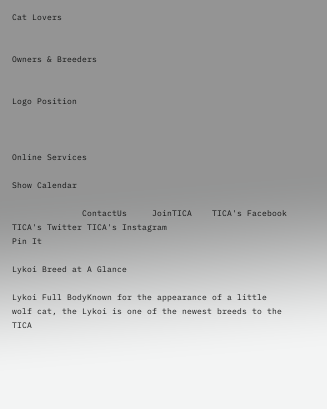Cat Lovers


Owners & Breeders


Logo Position



Online Services

Show Calendar

              ContactUs     JoinTICA    TICA's Facebook TICA's Twitter TICA's Instagram
Pin It

Lykoi Breed at A Glance

Lykoi Full BodyKnown for the appearance of a little wolf cat, the Lykoi is one of the newest breeds to the TICA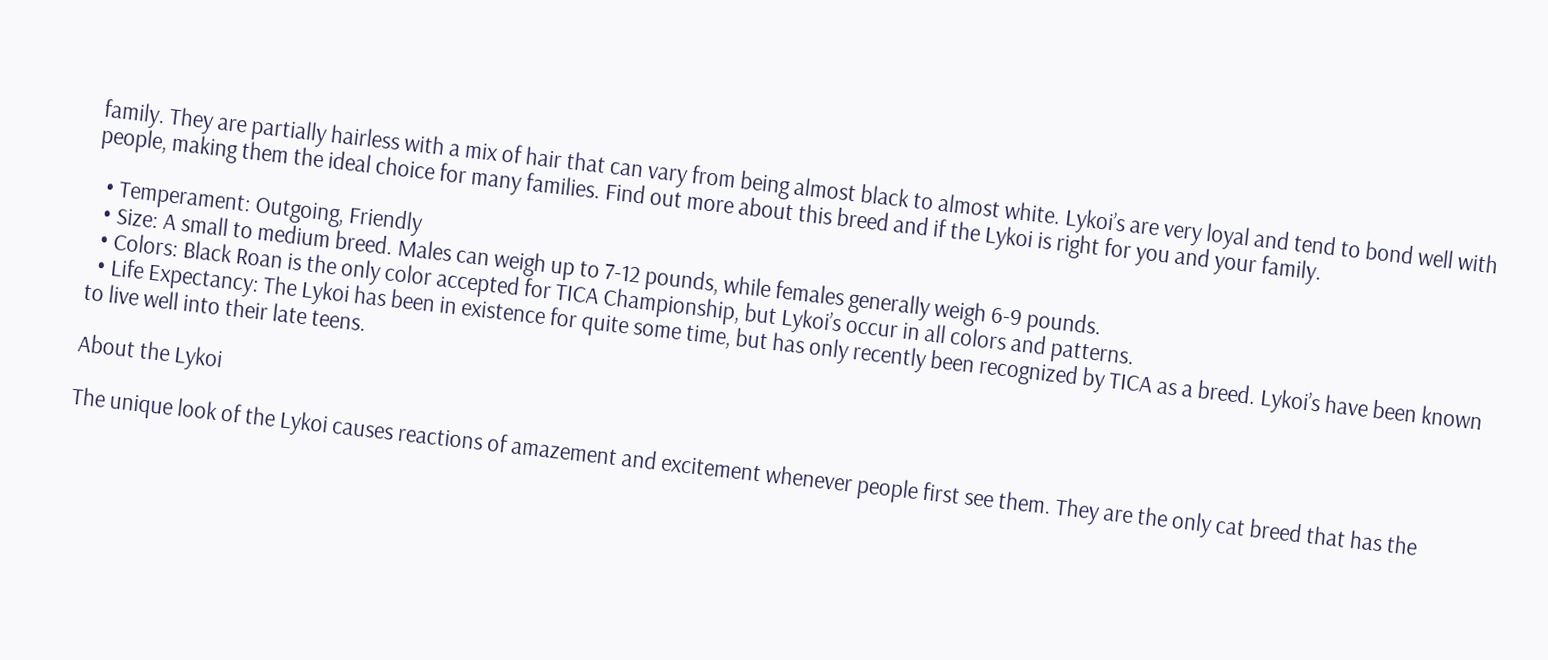family. They are partially hairless with a mix of hair that can vary from being almost black to almost white. Lykoi’s are very loyal and tend to bond well with people, making them the ideal choice for many families. Find out more about this breed and if the Lykoi is right for you and your family.

  • Temperament: Outgoing, Friendly
  • Size: A small to medium breed. Males can weigh up to 7-12 pounds, while females generally weigh 6-9 pounds.
  • Colors: Black Roan is the only color accepted for TICA Championship, but Lykoi’s occur in all colors and patterns.
  • Life Expectancy: The Lykoi has been in existence for quite some time, but has only recently been recognized by TICA as a breed. Lykoi’s have been known to live well into their late teens.

About the Lykoi

The unique look of the Lykoi causes reactions of amazement and excitement whenever people first see them. They are the only cat breed that has the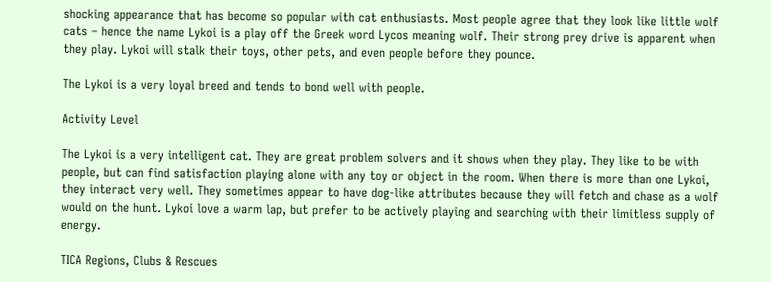shocking appearance that has become so popular with cat enthusiasts. Most people agree that they look like little wolf cats – hence the name Lykoi is a play off the Greek word Lycos meaning wolf. Their strong prey drive is apparent when they play. Lykoi will stalk their toys, other pets, and even people before they pounce.

The Lykoi is a very loyal breed and tends to bond well with people.

Activity Level

The Lykoi is a very intelligent cat. They are great problem solvers and it shows when they play. They like to be with people, but can find satisfaction playing alone with any toy or object in the room. When there is more than one Lykoi, they interact very well. They sometimes appear to have dog-like attributes because they will fetch and chase as a wolf would on the hunt. Lykoi love a warm lap, but prefer to be actively playing and searching with their limitless supply of energy.

TICA Regions, Clubs & Rescues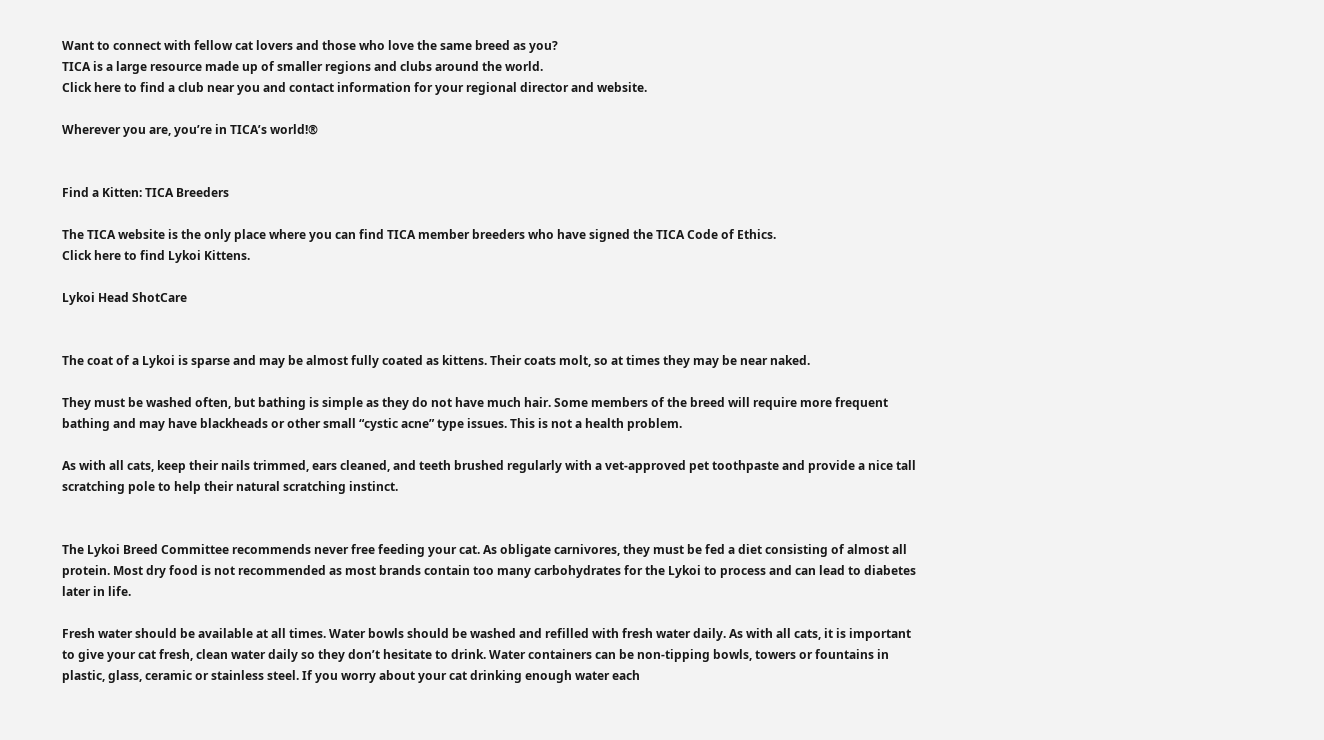Want to connect with fellow cat lovers and those who love the same breed as you?
TICA is a large resource made up of smaller regions and clubs around the world.
Click here to find a club near you and contact information for your regional director and website.

Wherever you are, you’re in TICA’s world!®


Find a Kitten: TICA Breeders

The TICA website is the only place where you can find TICA member breeders who have signed the TICA Code of Ethics.
Click here to find Lykoi Kittens.

Lykoi Head ShotCare


The coat of a Lykoi is sparse and may be almost fully coated as kittens. Their coats molt, so at times they may be near naked.

They must be washed often, but bathing is simple as they do not have much hair. Some members of the breed will require more frequent bathing and may have blackheads or other small “cystic acne” type issues. This is not a health problem.

As with all cats, keep their nails trimmed, ears cleaned, and teeth brushed regularly with a vet-approved pet toothpaste and provide a nice tall scratching pole to help their natural scratching instinct.


The Lykoi Breed Committee recommends never free feeding your cat. As obligate carnivores, they must be fed a diet consisting of almost all protein. Most dry food is not recommended as most brands contain too many carbohydrates for the Lykoi to process and can lead to diabetes later in life.

Fresh water should be available at all times. Water bowls should be washed and refilled with fresh water daily. As with all cats, it is important to give your cat fresh, clean water daily so they don’t hesitate to drink. Water containers can be non-tipping bowls, towers or fountains in plastic, glass, ceramic or stainless steel. If you worry about your cat drinking enough water each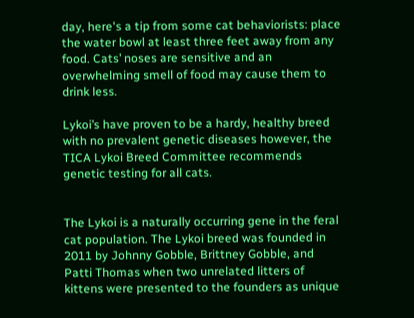day, here's a tip from some cat behaviorists: place the water bowl at least three feet away from any food. Cats’ noses are sensitive and an overwhelming smell of food may cause them to drink less.

Lykoi’s have proven to be a hardy, healthy breed with no prevalent genetic diseases however, the TICA Lykoi Breed Committee recommends genetic testing for all cats.


The Lykoi is a naturally occurring gene in the feral cat population. The Lykoi breed was founded in 2011 by Johnny Gobble, Brittney Gobble, and Patti Thomas when two unrelated litters of kittens were presented to the founders as unique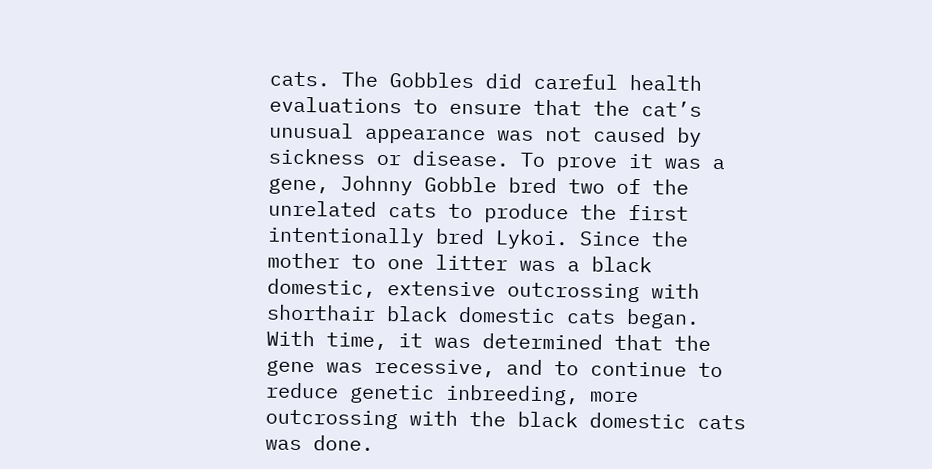cats. The Gobbles did careful health evaluations to ensure that the cat’s unusual appearance was not caused by sickness or disease. To prove it was a gene, Johnny Gobble bred two of the unrelated cats to produce the first intentionally bred Lykoi. Since the mother to one litter was a black domestic, extensive outcrossing with shorthair black domestic cats began. With time, it was determined that the gene was recessive, and to continue to reduce genetic inbreeding, more outcrossing with the black domestic cats was done.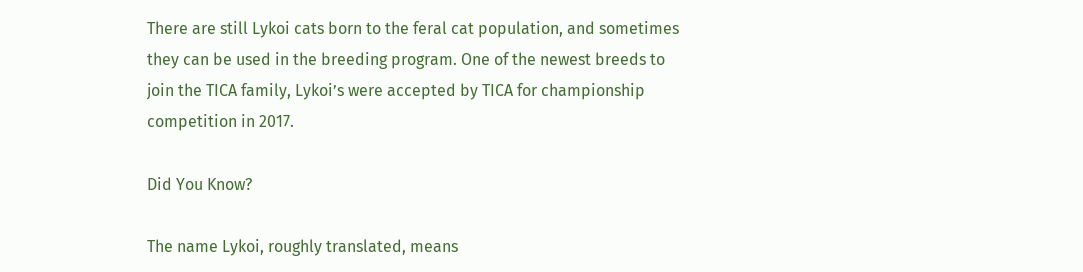There are still Lykoi cats born to the feral cat population, and sometimes they can be used in the breeding program. One of the newest breeds to join the TICA family, Lykoi’s were accepted by TICA for championship competition in 2017.

Did You Know?

The name Lykoi, roughly translated, means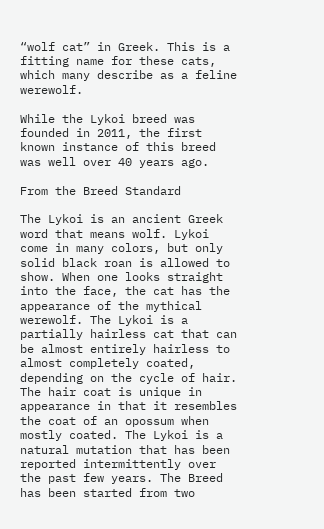“wolf cat” in Greek. This is a fitting name for these cats, which many describe as a feline werewolf.

While the Lykoi breed was founded in 2011, the first known instance of this breed was well over 40 years ago.

From the Breed Standard

The Lykoi is an ancient Greek word that means wolf. Lykoi come in many colors, but only solid black roan is allowed to show. When one looks straight into the face, the cat has the appearance of the mythical werewolf. The Lykoi is a partially hairless cat that can be almost entirely hairless to almost completely coated, depending on the cycle of hair. The hair coat is unique in appearance in that it resembles the coat of an opossum when mostly coated. The Lykoi is a natural mutation that has been reported intermittently over the past few years. The Breed has been started from two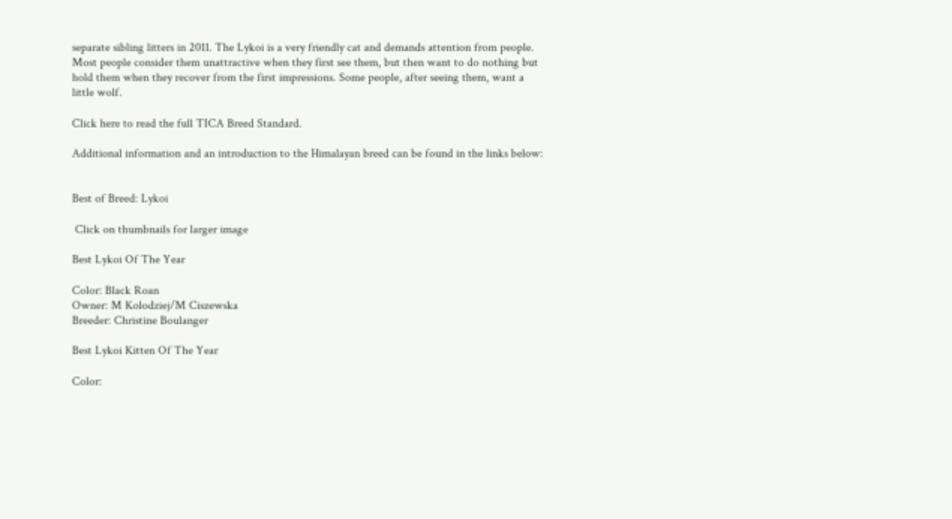separate sibling litters in 2011. The Lykoi is a very friendly cat and demands attention from people. Most people consider them unattractive when they first see them, but then want to do nothing but hold them when they recover from the first impressions. Some people, after seeing them, want a little wolf.

Click here to read the full TICA Breed Standard.

Additional information and an introduction to the Himalayan breed can be found in the links below:


Best of Breed: Lykoi

 Click on thumbnails for larger image

Best Lykoi Of The Year

Color: Black Roan
Owner: M Kolodziej/M Ciszewska
Breeder: Christine Boulanger

Best Lykoi Kitten Of The Year

Color: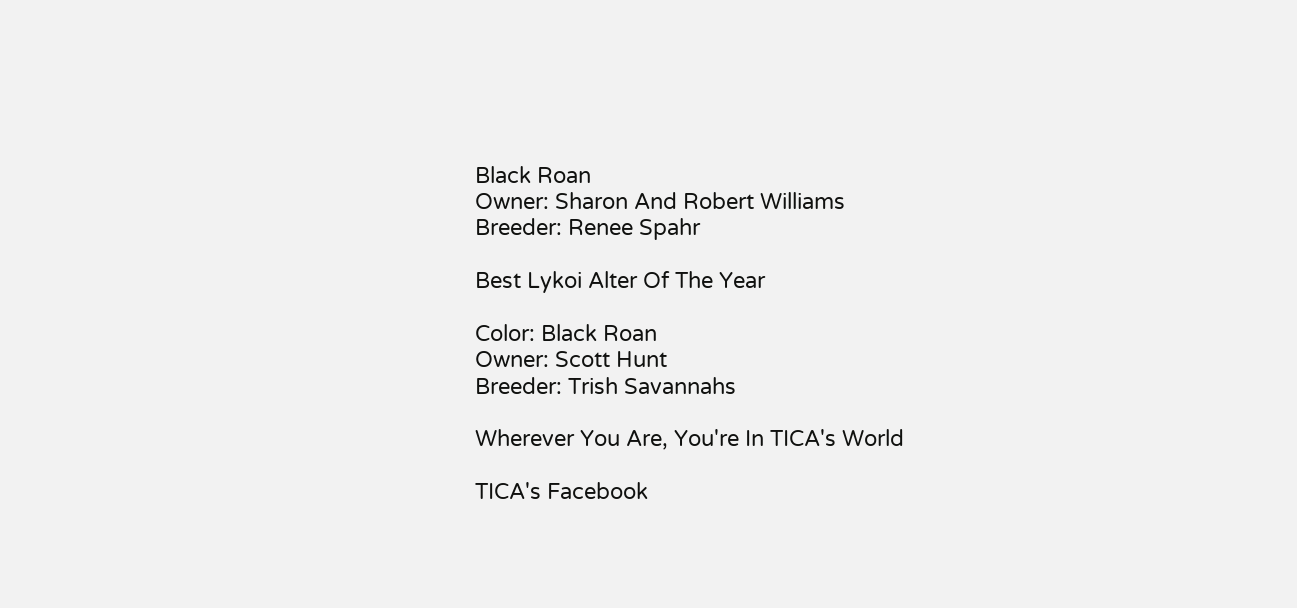Black Roan
Owner: Sharon And Robert Williams
Breeder: Renee Spahr

Best Lykoi Alter Of The Year

Color: Black Roan
Owner: Scott Hunt
Breeder: Trish Savannahs

Wherever You Are, You're In TICA's World

TICA's Facebook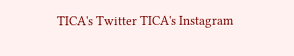TICA's Twitter TICA's Instagram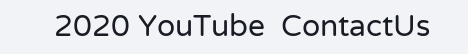2020 YouTube  ContactUs